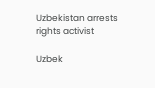Uzbekistan arrests rights activist

Uzbek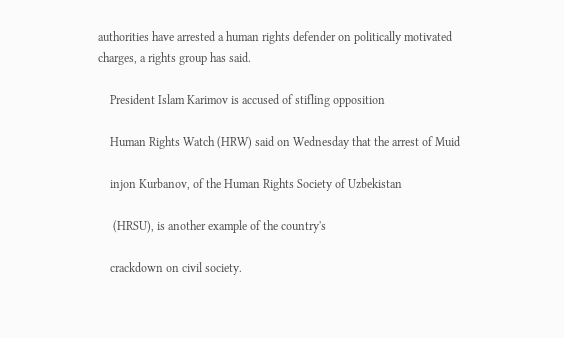authorities have arrested a human rights defender on politically motivated charges, a rights group has said.

    President Islam Karimov is accused of stifling opposition

    Human Rights Watch (HRW) said on Wednesday that the arrest of Muid

    injon Kurbanov, of the Human Rights Society of Uzbekistan

     (HRSU), is another example of the country's

    crackdown on civil society.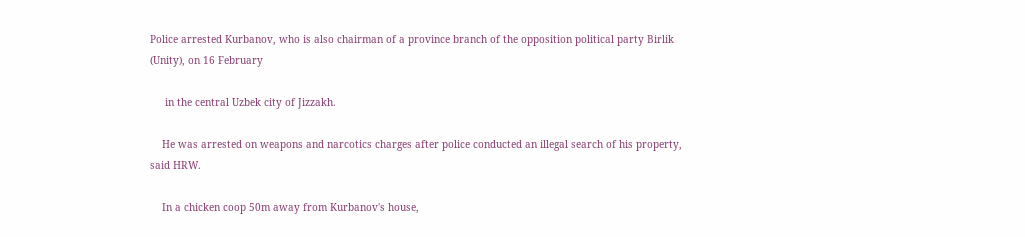Police arrested Kurbanov, who is also chairman of a province branch of the opposition political party Birlik (Unity), on 16 February

     in the central Uzbek city of Jizzakh.

    He was arrested on weapons and narcotics charges after police conducted an illegal search of his property, said HRW.

    In a chicken coop 50m away from Kurbanov's house,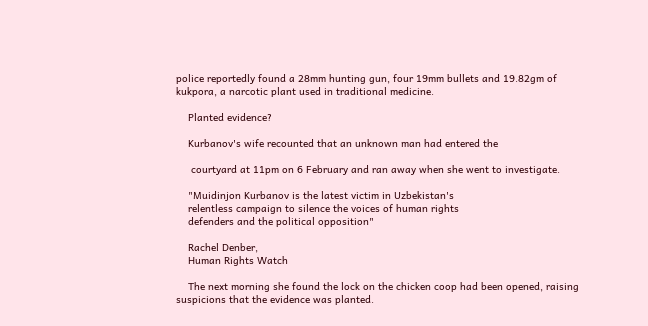police reportedly found a 28mm hunting gun, four 19mm bullets and 19.82gm of kukpora, a narcotic plant used in traditional medicine.

    Planted evidence?

    Kurbanov's wife recounted that an unknown man had entered the

     courtyard at 11pm on 6 February and ran away when she went to investigate.

    "Muidinjon Kurbanov is the latest victim in Uzbekistan's
    relentless campaign to silence the voices of human rights
    defenders and the political opposition"

    Rachel Denber,
    Human Rights Watch

    The next morning she found the lock on the chicken coop had been opened, raising suspicions that the evidence was planted.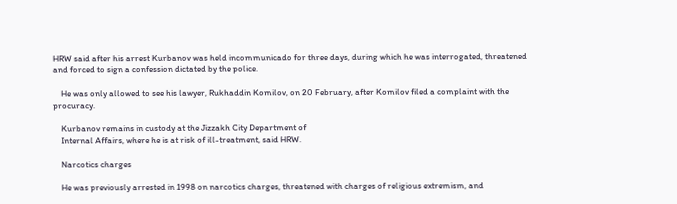HRW said after his arrest Kurbanov was held incommunicado for three days, during which he was interrogated, threatened and forced to sign a confession dictated by the police.

    He was only allowed to see his lawyer, Rukhaddin Komilov, on 20 February, after Komilov filed a complaint with the procuracy.

    Kurbanov remains in custody at the Jizzakh City Department of
    Internal Affairs, where he is at risk of ill-treatment, said HRW.

    Narcotics charges

    He was previously arrested in 1998 on narcotics charges, threatened with charges of religious extremism, and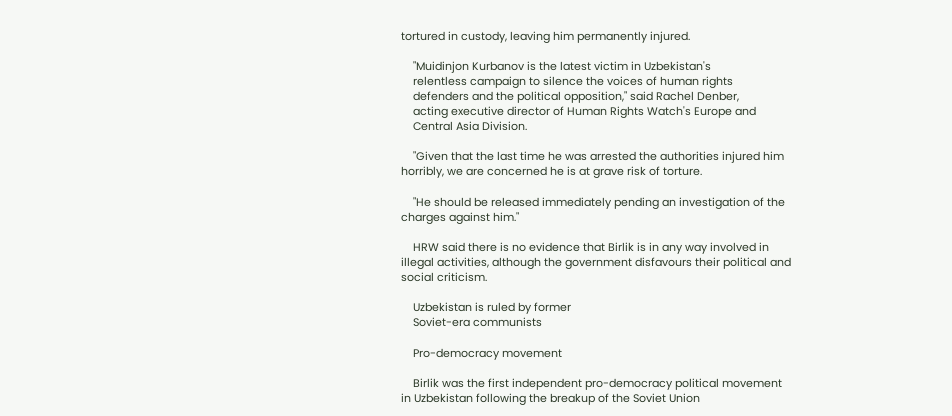tortured in custody, leaving him permanently injured.

    "Muidinjon Kurbanov is the latest victim in Uzbekistan's
    relentless campaign to silence the voices of human rights
    defenders and the political opposition," said Rachel Denber,
    acting executive director of Human Rights Watch's Europe and
    Central Asia Division.

    "Given that the last time he was arrested the authorities injured him horribly, we are concerned he is at grave risk of torture.

    "He should be released immediately pending an investigation of the charges against him."

    HRW said there is no evidence that Birlik is in any way involved in illegal activities, although the government disfavours their political and social criticism.

    Uzbekistan is ruled by former
    Soviet-era communists

    Pro-democracy movement

    Birlik was the first independent pro-democracy political movement in Uzbekistan following the breakup of the Soviet Union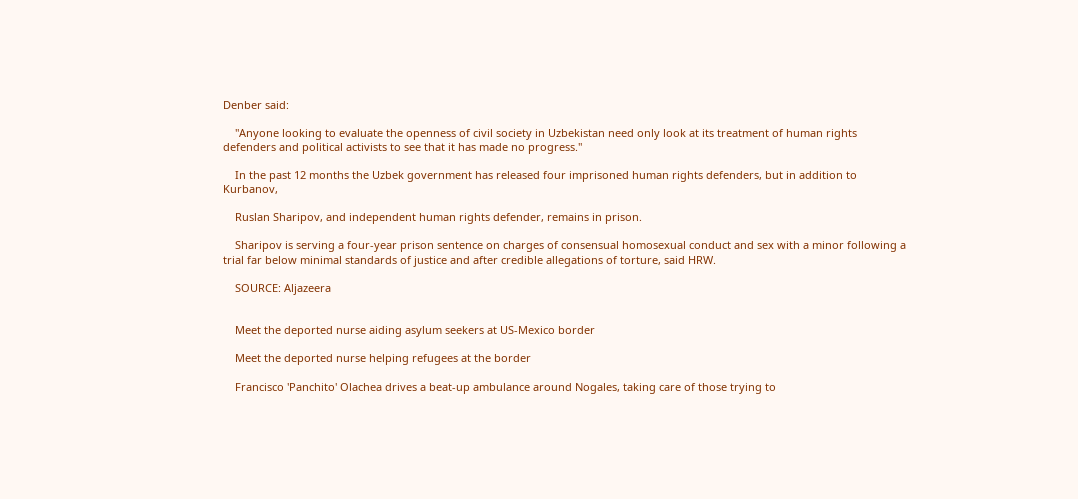Denber said:

    "Anyone looking to evaluate the openness of civil society in Uzbekistan need only look at its treatment of human rights defenders and political activists to see that it has made no progress."

    In the past 12 months the Uzbek government has released four imprisoned human rights defenders, but in addition to Kurbanov,

    Ruslan Sharipov, and independent human rights defender, remains in prison.

    Sharipov is serving a four-year prison sentence on charges of consensual homosexual conduct and sex with a minor following a trial far below minimal standards of justice and after credible allegations of torture, said HRW.

    SOURCE: Aljazeera


    Meet the deported nurse aiding asylum seekers at US-Mexico border

    Meet the deported nurse helping refugees at the border

    Francisco 'Panchito' Olachea drives a beat-up ambulance around Nogales, taking care of those trying to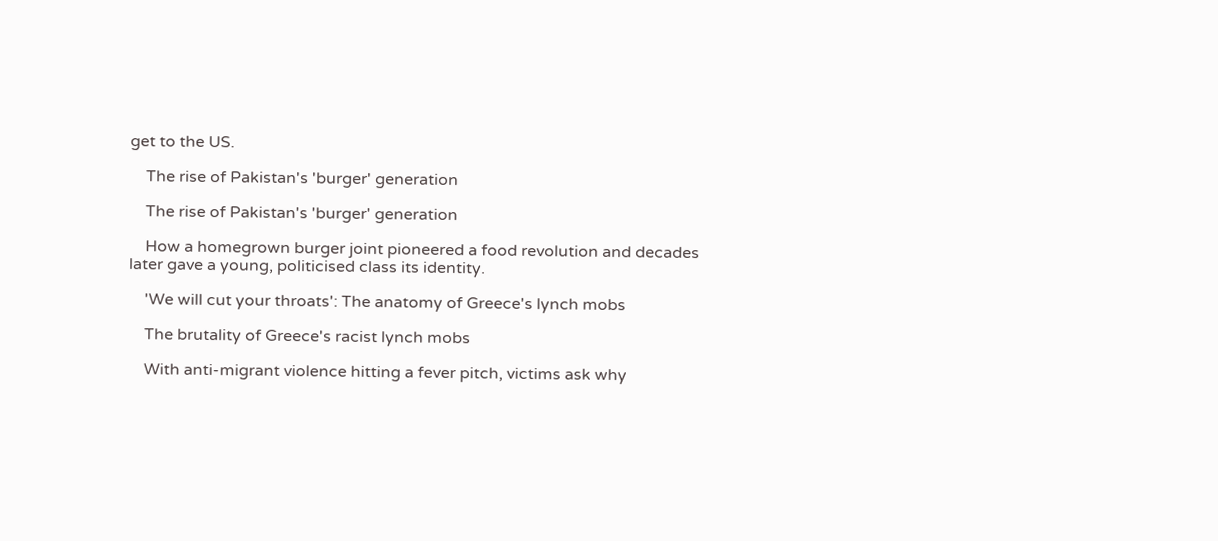get to the US.

    The rise of Pakistan's 'burger' generation

    The rise of Pakistan's 'burger' generation

    How a homegrown burger joint pioneered a food revolution and decades later gave a young, politicised class its identity.

    'We will cut your throats': The anatomy of Greece's lynch mobs

    The brutality of Greece's racist lynch mobs

    With anti-migrant violence hitting a fever pitch, victims ask why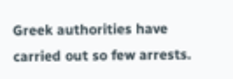Greek authorities have carried out so few arrests.